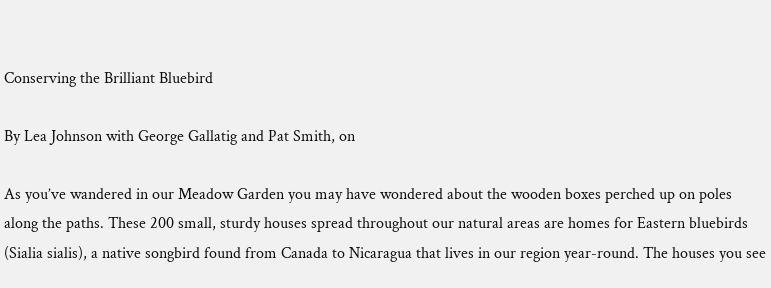Conserving the Brilliant Bluebird

By Lea Johnson with George Gallatig and Pat Smith, on

As you’ve wandered in our Meadow Garden you may have wondered about the wooden boxes perched up on poles along the paths. These 200 small, sturdy houses spread throughout our natural areas are homes for Eastern bluebirds (Sialia sialis), a native songbird found from Canada to Nicaragua that lives in our region year-round. The houses you see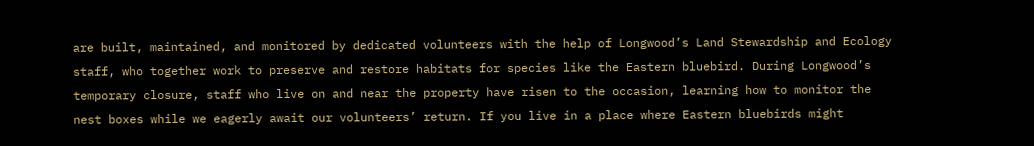are built, maintained, and monitored by dedicated volunteers with the help of Longwood’s Land Stewardship and Ecology staff, who together work to preserve and restore habitats for species like the Eastern bluebird. During Longwood’s temporary closure, staff who live on and near the property have risen to the occasion, learning how to monitor the nest boxes while we eagerly await our volunteers’ return. If you live in a place where Eastern bluebirds might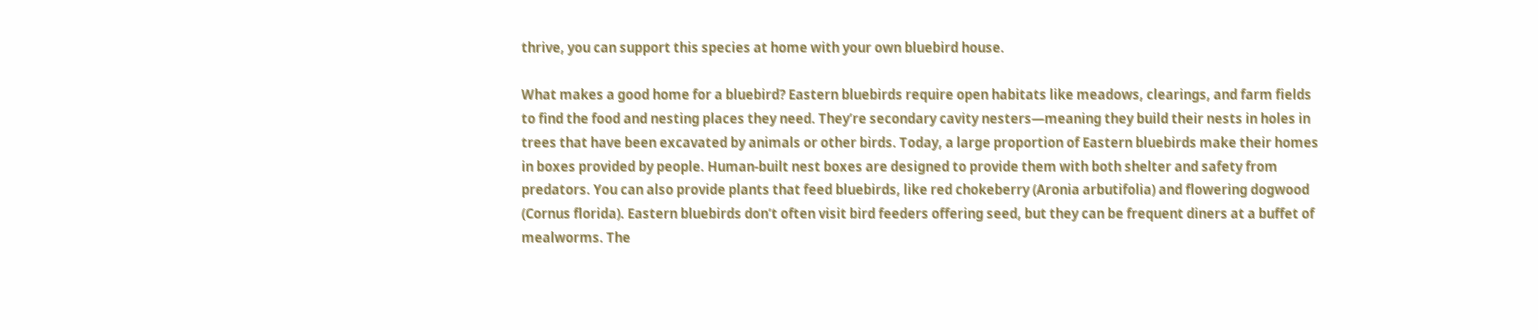thrive, you can support this species at home with your own bluebird house.

What makes a good home for a bluebird? Eastern bluebirds require open habitats like meadows, clearings, and farm fields to find the food and nesting places they need. They’re secondary cavity nesters—meaning they build their nests in holes in trees that have been excavated by animals or other birds. Today, a large proportion of Eastern bluebirds make their homes in boxes provided by people. Human-built nest boxes are designed to provide them with both shelter and safety from predators. You can also provide plants that feed bluebirds, like red chokeberry (Aronia arbutifolia) and flowering dogwood (Cornus florida). Eastern bluebirds don’t often visit bird feeders offering seed, but they can be frequent diners at a buffet of mealworms. The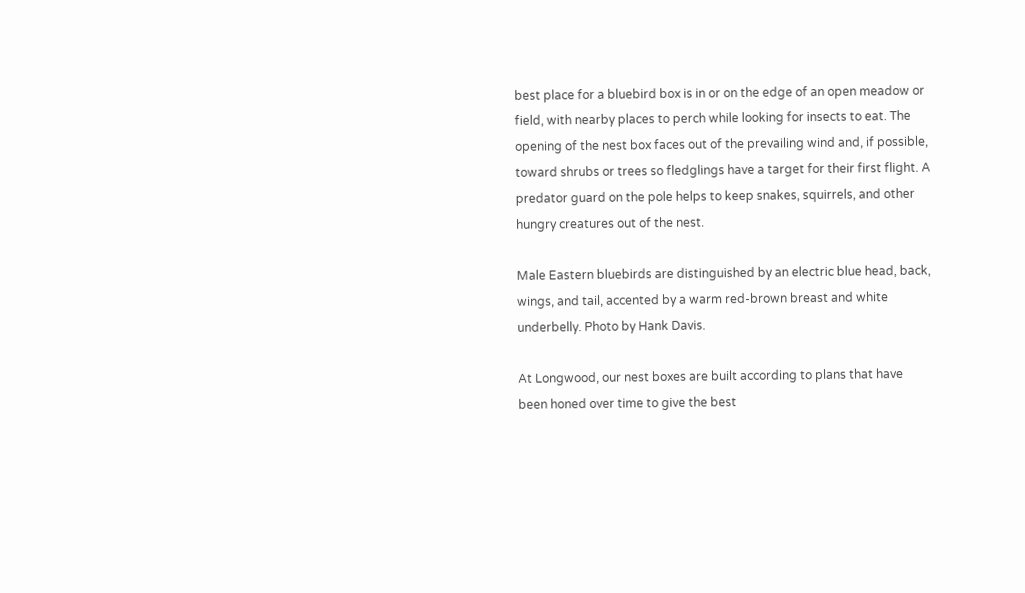best place for a bluebird box is in or on the edge of an open meadow or field, with nearby places to perch while looking for insects to eat. The opening of the nest box faces out of the prevailing wind and, if possible, toward shrubs or trees so fledglings have a target for their first flight. A predator guard on the pole helps to keep snakes, squirrels, and other hungry creatures out of the nest.

Male Eastern bluebirds are distinguished by an electric blue head, back, wings, and tail, accented by a warm red-brown breast and white underbelly. Photo by Hank Davis.

At Longwood, our nest boxes are built according to plans that have been honed over time to give the best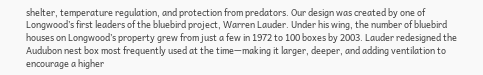shelter, temperature regulation, and protection from predators. Our design was created by one of Longwood’s first leaders of the bluebird project, Warren Lauder. Under his wing, the number of bluebird houses on Longwood’s property grew from just a few in 1972 to 100 boxes by 2003. Lauder redesigned the Audubon nest box most frequently used at the time—making it larger, deeper, and adding ventilation to encourage a higher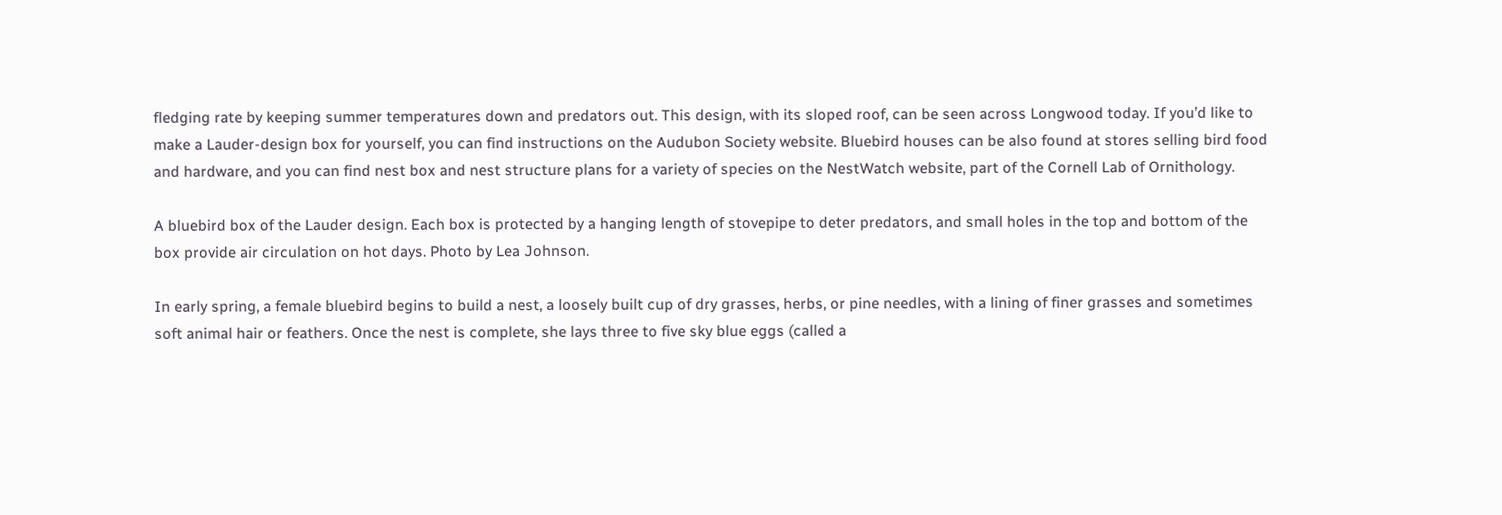fledging rate by keeping summer temperatures down and predators out. This design, with its sloped roof, can be seen across Longwood today. If you’d like to make a Lauder-design box for yourself, you can find instructions on the Audubon Society website. Bluebird houses can be also found at stores selling bird food and hardware, and you can find nest box and nest structure plans for a variety of species on the NestWatch website, part of the Cornell Lab of Ornithology.

A bluebird box of the Lauder design. Each box is protected by a hanging length of stovepipe to deter predators, and small holes in the top and bottom of the box provide air circulation on hot days. Photo by Lea Johnson.

In early spring, a female bluebird begins to build a nest, a loosely built cup of dry grasses, herbs, or pine needles, with a lining of finer grasses and sometimes soft animal hair or feathers. Once the nest is complete, she lays three to five sky blue eggs (called a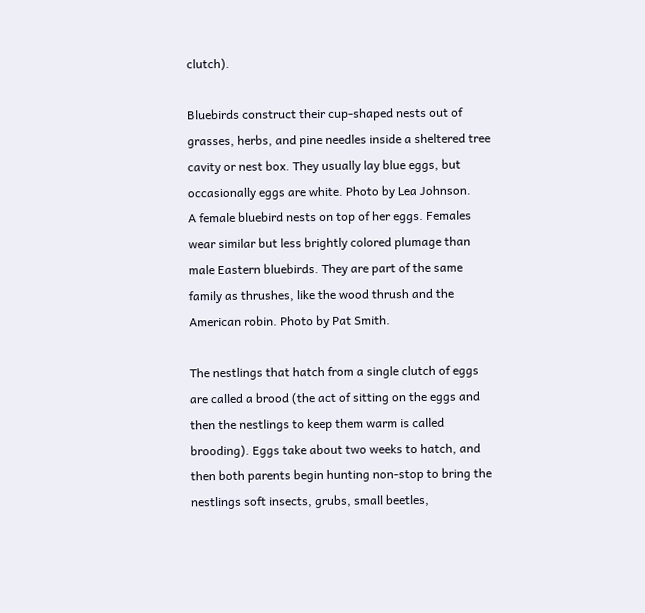clutch).

Bluebirds construct their cup-shaped nests out of grasses, herbs, and pine needles inside a sheltered tree cavity or nest box. They usually lay blue eggs, but occasionally eggs are white. Photo by Lea Johnson.
A female bluebird nests on top of her eggs. Females wear similar but less brightly colored plumage than male Eastern bluebirds. They are part of the same family as thrushes, like the wood thrush and the American robin. Photo by Pat Smith.

The nestlings that hatch from a single clutch of eggs are called a brood (the act of sitting on the eggs and then the nestlings to keep them warm is called brooding). Eggs take about two weeks to hatch, and then both parents begin hunting non-stop to bring the nestlings soft insects, grubs, small beetles,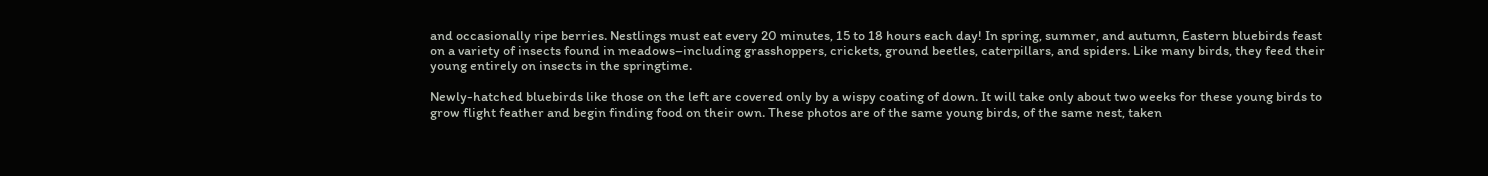and occasionally ripe berries. Nestlings must eat every 20 minutes, 15 to 18 hours each day! In spring, summer, and autumn, Eastern bluebirds feast on a variety of insects found in meadows–including grasshoppers, crickets, ground beetles, caterpillars, and spiders. Like many birds, they feed their young entirely on insects in the springtime.

Newly-hatched bluebirds like those on the left are covered only by a wispy coating of down. It will take only about two weeks for these young birds to grow flight feather and begin finding food on their own. These photos are of the same young birds, of the same nest, taken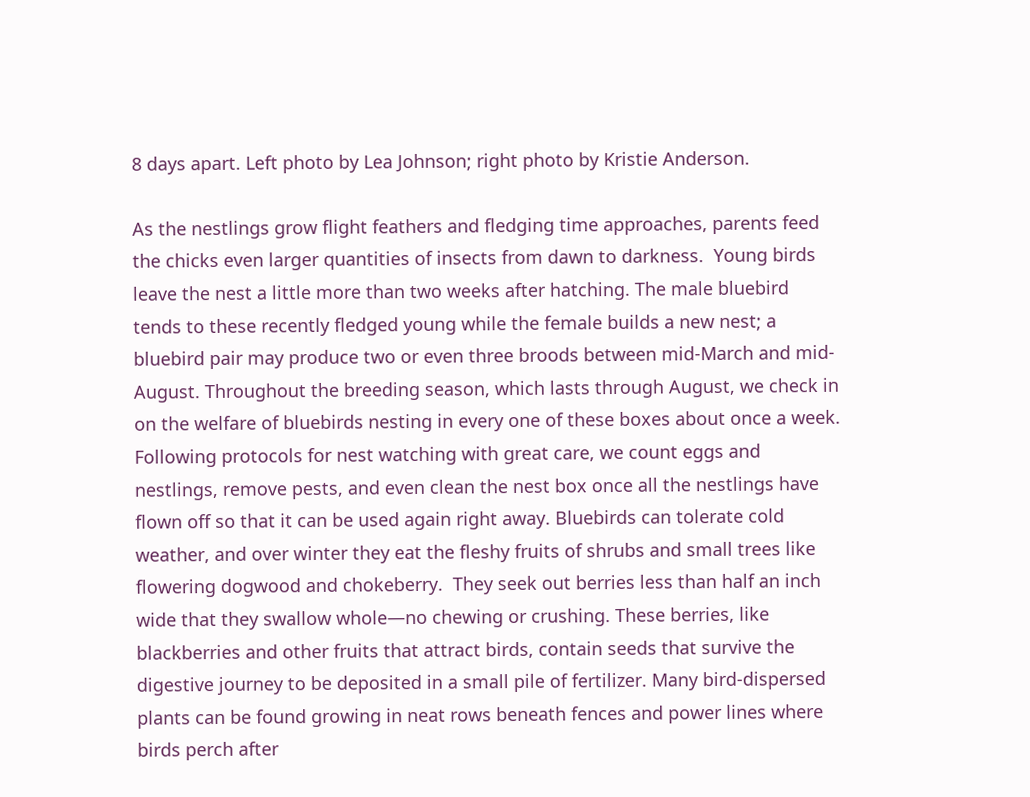8 days apart. Left photo by Lea Johnson; right photo by Kristie Anderson.

As the nestlings grow flight feathers and fledging time approaches, parents feed the chicks even larger quantities of insects from dawn to darkness.  Young birds leave the nest a little more than two weeks after hatching. The male bluebird tends to these recently fledged young while the female builds a new nest; a bluebird pair may produce two or even three broods between mid-March and mid-August. Throughout the breeding season, which lasts through August, we check in on the welfare of bluebirds nesting in every one of these boxes about once a week. Following protocols for nest watching with great care, we count eggs and nestlings, remove pests, and even clean the nest box once all the nestlings have flown off so that it can be used again right away. Bluebirds can tolerate cold weather, and over winter they eat the fleshy fruits of shrubs and small trees like flowering dogwood and chokeberry.  They seek out berries less than half an inch wide that they swallow whole—no chewing or crushing. These berries, like blackberries and other fruits that attract birds, contain seeds that survive the digestive journey to be deposited in a small pile of fertilizer. Many bird-dispersed plants can be found growing in neat rows beneath fences and power lines where birds perch after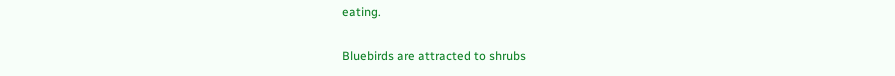eating.

Bluebirds are attracted to shrubs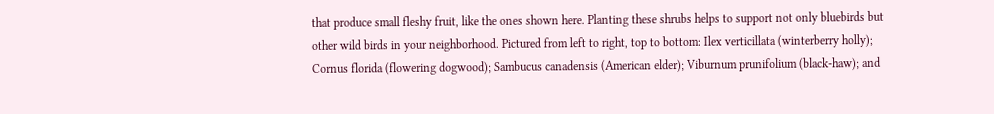that produce small fleshy fruit, like the ones shown here. Planting these shrubs helps to support not only bluebirds but other wild birds in your neighborhood. Pictured from left to right, top to bottom: Ilex verticillata (winterberry holly); Cornus florida (flowering dogwood); Sambucus canadensis (American elder); Viburnum prunifolium (black-haw); and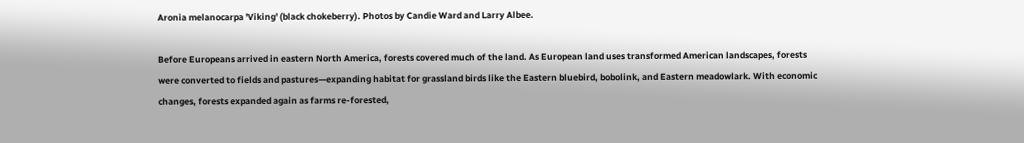Aronia melanocarpa 'Viking' (black chokeberry). Photos by Candie Ward and Larry Albee.

Before Europeans arrived in eastern North America, forests covered much of the land. As European land uses transformed American landscapes, forests were converted to fields and pastures—expanding habitat for grassland birds like the Eastern bluebird, bobolink, and Eastern meadowlark. With economic changes, forests expanded again as farms re-forested,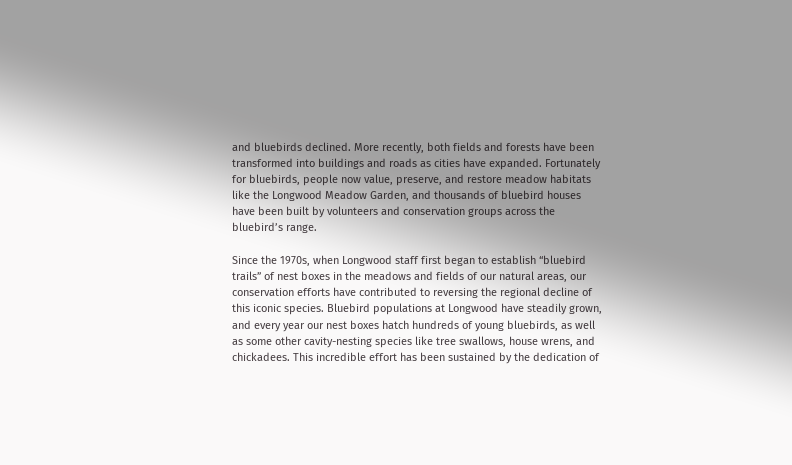and bluebirds declined. More recently, both fields and forests have been transformed into buildings and roads as cities have expanded. Fortunately for bluebirds, people now value, preserve, and restore meadow habitats like the Longwood Meadow Garden, and thousands of bluebird houses have been built by volunteers and conservation groups across the bluebird’s range.

Since the 1970s, when Longwood staff first began to establish “bluebird trails” of nest boxes in the meadows and fields of our natural areas, our conservation efforts have contributed to reversing the regional decline of this iconic species. Bluebird populations at Longwood have steadily grown, and every year our nest boxes hatch hundreds of young bluebirds, as well as some other cavity-nesting species like tree swallows, house wrens, and chickadees. This incredible effort has been sustained by the dedication of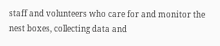staff and volunteers who care for and monitor the nest boxes, collecting data and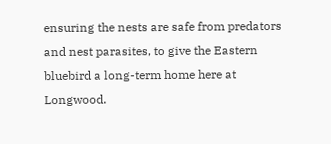ensuring the nests are safe from predators and nest parasites, to give the Eastern bluebird a long-term home here at Longwood.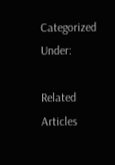Categorized Under:

Related Articles